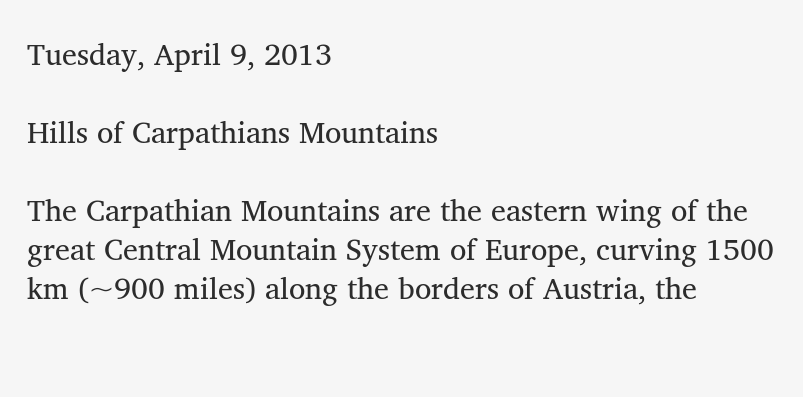Tuesday, April 9, 2013

Hills of Carpathians Mountains

The Carpathian Mountains are the eastern wing of the great Central Mountain System of Europe, curving 1500 km (~900 miles) along the borders of Austria, the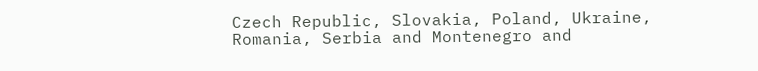Czech Republic, Slovakia, Poland, Ukraine, Romania, Serbia and Montenegro and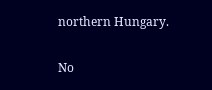northern Hungary.

No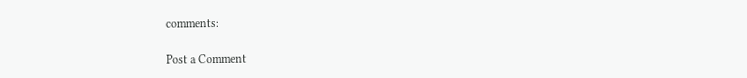comments:

Post a Comment